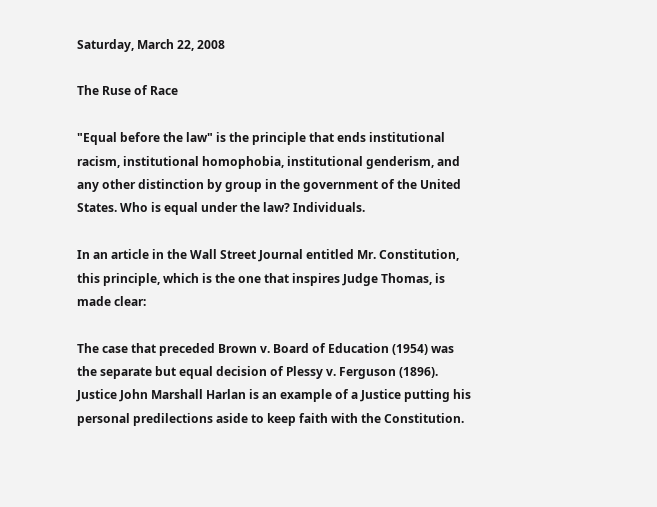Saturday, March 22, 2008

The Ruse of Race

"Equal before the law" is the principle that ends institutional racism, institutional homophobia, institutional genderism, and any other distinction by group in the government of the United States. Who is equal under the law? Individuals.

In an article in the Wall Street Journal entitled Mr. Constitution, this principle, which is the one that inspires Judge Thomas, is made clear:

The case that preceded Brown v. Board of Education (1954) was the separate but equal decision of Plessy v. Ferguson (1896). Justice John Marshall Harlan is an example of a Justice putting his personal predilections aside to keep faith with the Constitution.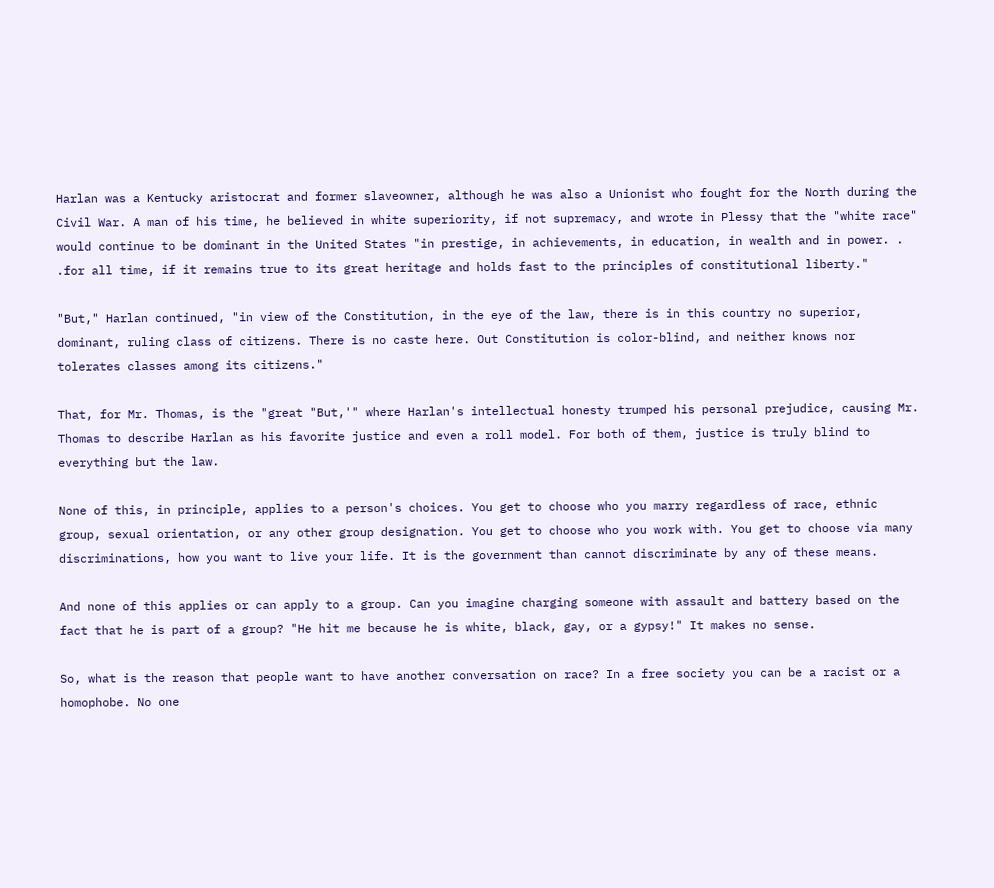Harlan was a Kentucky aristocrat and former slaveowner, although he was also a Unionist who fought for the North during the Civil War. A man of his time, he believed in white superiority, if not supremacy, and wrote in Plessy that the "white race" would continue to be dominant in the United States "in prestige, in achievements, in education, in wealth and in power. . .for all time, if it remains true to its great heritage and holds fast to the principles of constitutional liberty."

"But," Harlan continued, "in view of the Constitution, in the eye of the law, there is in this country no superior, dominant, ruling class of citizens. There is no caste here. Out Constitution is color-blind, and neither knows nor tolerates classes among its citizens."

That, for Mr. Thomas, is the "great "But,'" where Harlan's intellectual honesty trumped his personal prejudice, causing Mr. Thomas to describe Harlan as his favorite justice and even a roll model. For both of them, justice is truly blind to everything but the law.

None of this, in principle, applies to a person's choices. You get to choose who you marry regardless of race, ethnic group, sexual orientation, or any other group designation. You get to choose who you work with. You get to choose via many discriminations, how you want to live your life. It is the government than cannot discriminate by any of these means.

And none of this applies or can apply to a group. Can you imagine charging someone with assault and battery based on the fact that he is part of a group? "He hit me because he is white, black, gay, or a gypsy!" It makes no sense.

So, what is the reason that people want to have another conversation on race? In a free society you can be a racist or a homophobe. No one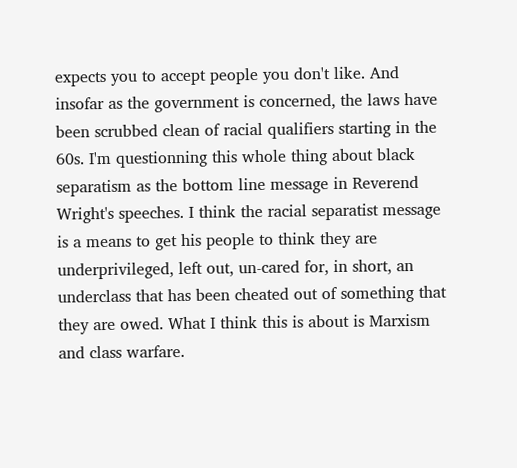expects you to accept people you don't like. And insofar as the government is concerned, the laws have been scrubbed clean of racial qualifiers starting in the 60s. I'm questionning this whole thing about black separatism as the bottom line message in Reverend Wright's speeches. I think the racial separatist message is a means to get his people to think they are underprivileged, left out, un-cared for, in short, an underclass that has been cheated out of something that they are owed. What I think this is about is Marxism and class warfare.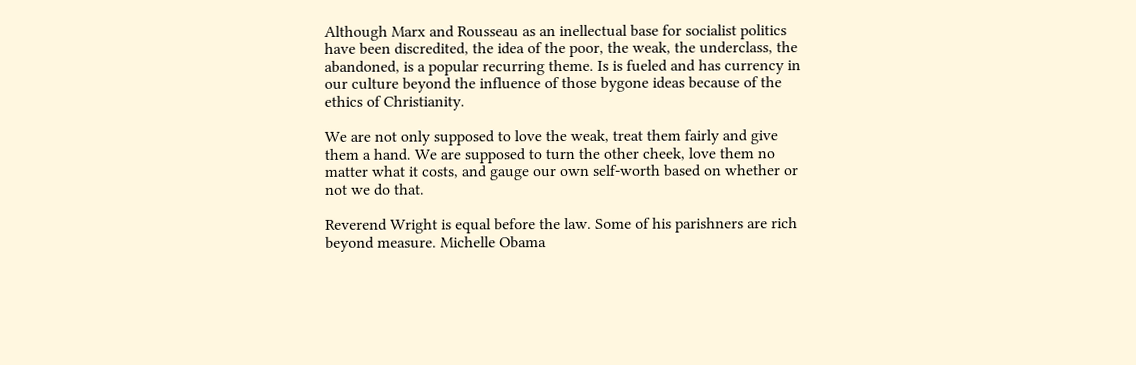Although Marx and Rousseau as an inellectual base for socialist politics have been discredited, the idea of the poor, the weak, the underclass, the abandoned, is a popular recurring theme. Is is fueled and has currency in our culture beyond the influence of those bygone ideas because of the ethics of Christianity.

We are not only supposed to love the weak, treat them fairly and give them a hand. We are supposed to turn the other cheek, love them no matter what it costs, and gauge our own self-worth based on whether or not we do that.

Reverend Wright is equal before the law. Some of his parishners are rich beyond measure. Michelle Obama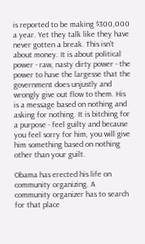is reported to be making $300,000 a year. Yet they talk like they have never gotten a break. This isn't about money. It is about political power - raw, nasty dirty power - the power to have the largesse that the government does unjustly and wrongly give out flow to them. His is a message based on nothing and asking for nothing. It is bitching for a purpose - feel guilty and because you feel sorry for him, you will give him something based on nothing other than your guilt.

Obama has erected his life on community organizing. A community organizer has to search for that place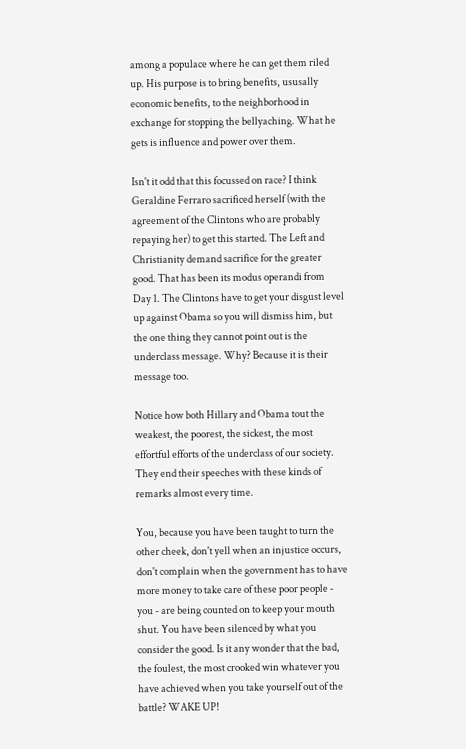among a populace where he can get them riled up. His purpose is to bring benefits, ususally economic benefits, to the neighborhood in exchange for stopping the bellyaching. What he gets is influence and power over them.

Isn't it odd that this focussed on race? I think Geraldine Ferraro sacrificed herself (with the agreement of the Clintons who are probably repaying her) to get this started. The Left and Christianity demand sacrifice for the greater good. That has been its modus operandi from Day 1. The Clintons have to get your disgust level up against Obama so you will dismiss him, but the one thing they cannot point out is the underclass message. Why? Because it is their message too.

Notice how both Hillary and Obama tout the weakest, the poorest, the sickest, the most effortful efforts of the underclass of our society. They end their speeches with these kinds of remarks almost every time.

You, because you have been taught to turn the other cheek, don't yell when an injustice occurs, don't complain when the government has to have more money to take care of these poor people - you - are being counted on to keep your mouth shut. You have been silenced by what you consider the good. Is it any wonder that the bad, the foulest, the most crooked win whatever you have achieved when you take yourself out of the battle? WAKE UP!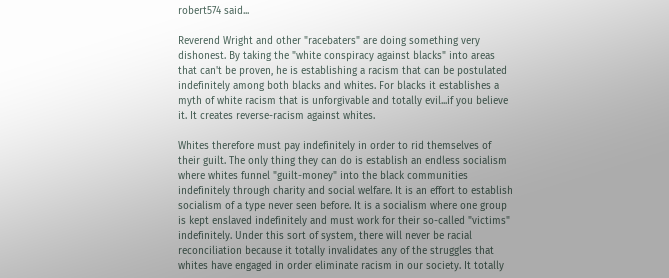robert574 said...

Reverend Wright and other "racebaters" are doing something very dishonest. By taking the "white conspiracy against blacks" into areas that can't be proven, he is establishing a racism that can be postulated indefinitely among both blacks and whites. For blacks it establishes a myth of white racism that is unforgivable and totally evil...if you believe it. It creates reverse-racism against whites.

Whites therefore must pay indefinitely in order to rid themselves of their guilt. The only thing they can do is establish an endless socialism where whites funnel "guilt-money" into the black communities indefinitely through charity and social welfare. It is an effort to establish socialism of a type never seen before. It is a socialism where one group is kept enslaved indefinitely and must work for their so-called "victims" indefinitely. Under this sort of system, there will never be racial reconciliation because it totally invalidates any of the struggles that whites have engaged in order eliminate racism in our society. It totally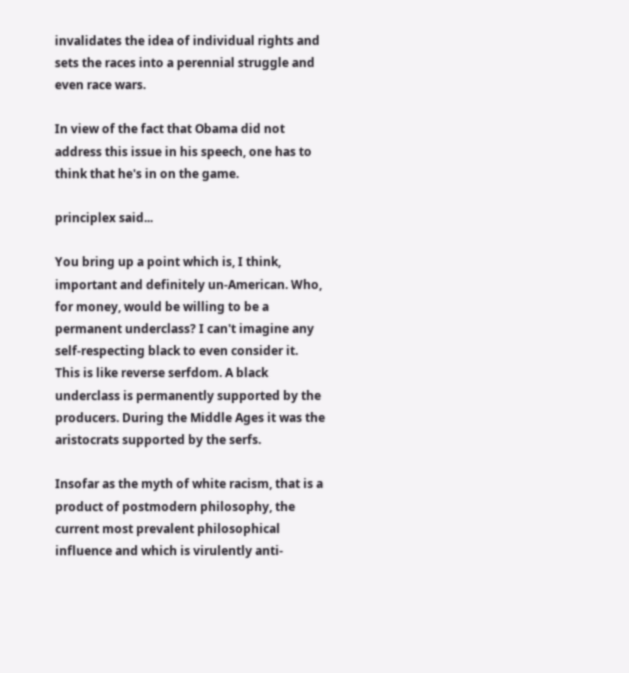invalidates the idea of individual rights and sets the races into a perennial struggle and even race wars.

In view of the fact that Obama did not address this issue in his speech, one has to think that he's in on the game.

principlex said...

You bring up a point which is, I think, important and definitely un-American. Who, for money, would be willing to be a permanent underclass? I can't imagine any self-respecting black to even consider it. This is like reverse serfdom. A black underclass is permanently supported by the producers. During the Middle Ages it was the aristocrats supported by the serfs.

Insofar as the myth of white racism, that is a product of postmodern philosophy, the current most prevalent philosophical influence and which is virulently anti-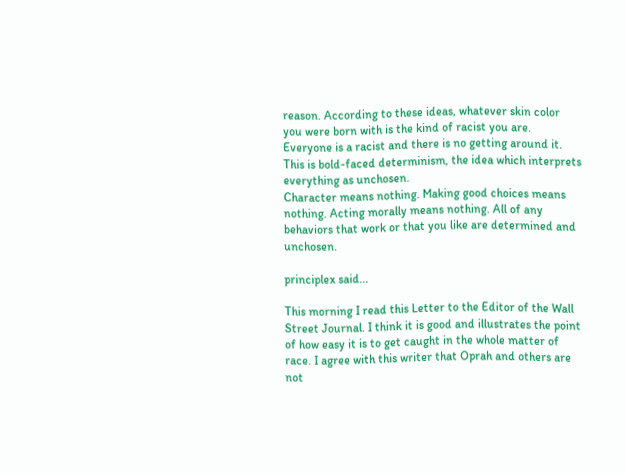reason. According to these ideas, whatever skin color you were born with is the kind of racist you are. Everyone is a racist and there is no getting around it. This is bold-faced determinism, the idea which interprets everything as unchosen.
Character means nothing. Making good choices means nothing. Acting morally means nothing. All of any behaviors that work or that you like are determined and unchosen.

principlex said...

This morning I read this Letter to the Editor of the Wall Street Journal. I think it is good and illustrates the point of how easy it is to get caught in the whole matter of race. I agree with this writer that Oprah and others are not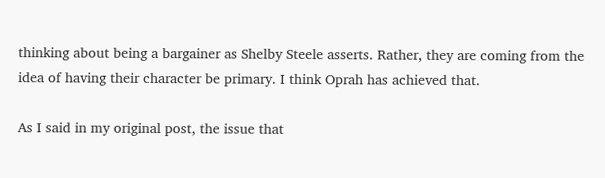thinking about being a bargainer as Shelby Steele asserts. Rather, they are coming from the idea of having their character be primary. I think Oprah has achieved that.

As I said in my original post, the issue that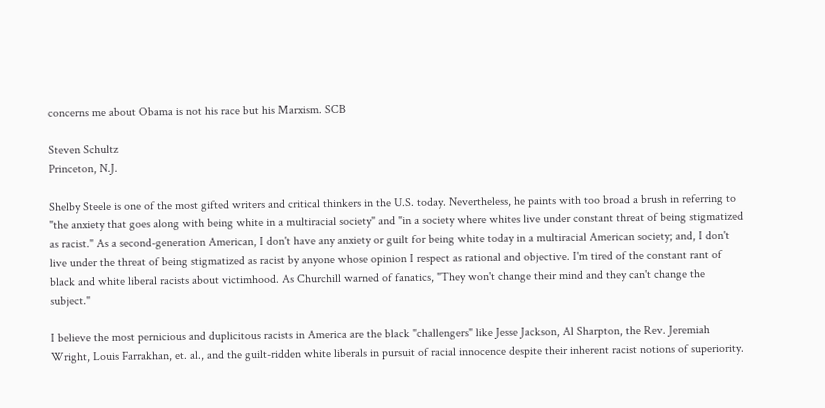concerns me about Obama is not his race but his Marxism. SCB

Steven Schultz
Princeton, N.J.

Shelby Steele is one of the most gifted writers and critical thinkers in the U.S. today. Nevertheless, he paints with too broad a brush in referring to "the anxiety that goes along with being white in a multiracial society" and "in a society where whites live under constant threat of being stigmatized as racist." As a second-generation American, I don't have any anxiety or guilt for being white today in a multiracial American society; and, I don't live under the threat of being stigmatized as racist by anyone whose opinion I respect as rational and objective. I'm tired of the constant rant of black and white liberal racists about victimhood. As Churchill warned of fanatics, "They won't change their mind and they can't change the subject."

I believe the most pernicious and duplicitous racists in America are the black "challengers" like Jesse Jackson, Al Sharpton, the Rev. Jeremiah Wright, Louis Farrakhan, et. al., and the guilt-ridden white liberals in pursuit of racial innocence despite their inherent racist notions of superiority.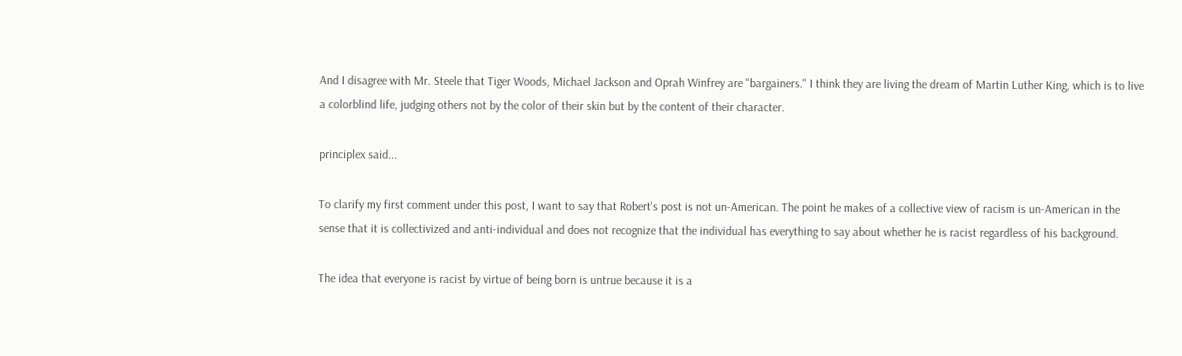And I disagree with Mr. Steele that Tiger Woods, Michael Jackson and Oprah Winfrey are "bargainers." I think they are living the dream of Martin Luther King, which is to live a colorblind life, judging others not by the color of their skin but by the content of their character.

principlex said...

To clarify my first comment under this post, I want to say that Robert's post is not un-American. The point he makes of a collective view of racism is un-American in the sense that it is collectivized and anti-individual and does not recognize that the individual has everything to say about whether he is racist regardless of his background.

The idea that everyone is racist by virtue of being born is untrue because it is a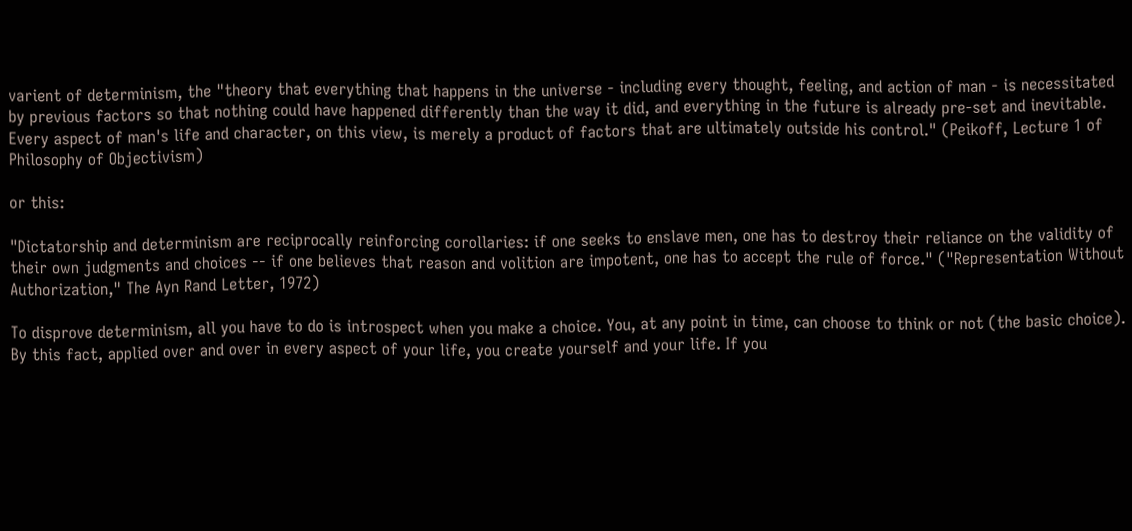varient of determinism, the "theory that everything that happens in the universe - including every thought, feeling, and action of man - is necessitated by previous factors so that nothing could have happened differently than the way it did, and everything in the future is already pre-set and inevitable. Every aspect of man's life and character, on this view, is merely a product of factors that are ultimately outside his control." (Peikoff, Lecture 1 of Philosophy of Objectivism)

or this:

"Dictatorship and determinism are reciprocally reinforcing corollaries: if one seeks to enslave men, one has to destroy their reliance on the validity of their own judgments and choices -- if one believes that reason and volition are impotent, one has to accept the rule of force." ("Representation Without Authorization," The Ayn Rand Letter, 1972)

To disprove determinism, all you have to do is introspect when you make a choice. You, at any point in time, can choose to think or not (the basic choice). By this fact, applied over and over in every aspect of your life, you create yourself and your life. If you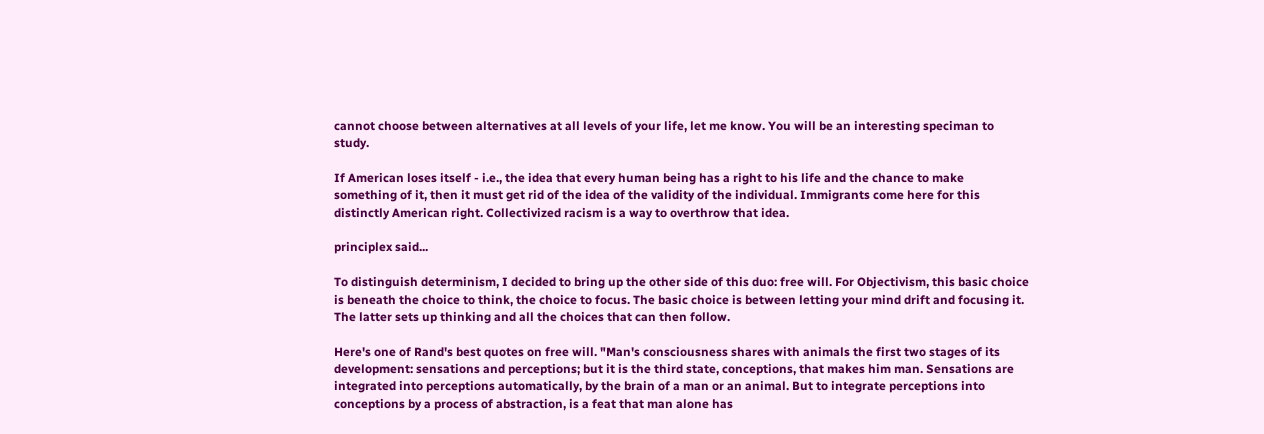cannot choose between alternatives at all levels of your life, let me know. You will be an interesting speciman to study.

If American loses itself - i.e., the idea that every human being has a right to his life and the chance to make something of it, then it must get rid of the idea of the validity of the individual. Immigrants come here for this distinctly American right. Collectivized racism is a way to overthrow that idea.

principlex said...

To distinguish determinism, I decided to bring up the other side of this duo: free will. For Objectivism, this basic choice is beneath the choice to think, the choice to focus. The basic choice is between letting your mind drift and focusing it. The latter sets up thinking and all the choices that can then follow.

Here's one of Rand's best quotes on free will. "Man's consciousness shares with animals the first two stages of its development: sensations and perceptions; but it is the third state, conceptions, that makes him man. Sensations are integrated into perceptions automatically, by the brain of a man or an animal. But to integrate perceptions into conceptions by a process of abstraction, is a feat that man alone has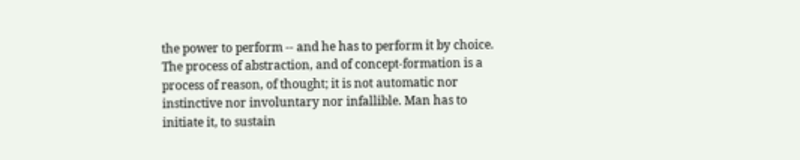the power to perform -- and he has to perform it by choice. The process of abstraction, and of concept-formation is a process of reason, of thought; it is not automatic nor instinctive nor involuntary nor infallible. Man has to initiate it, to sustain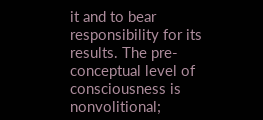it and to bear responsibility for its results. The pre-conceptual level of consciousness is nonvolitional;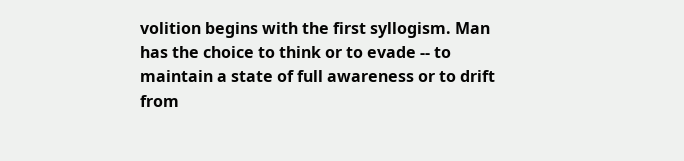volition begins with the first syllogism. Man has the choice to think or to evade -- to maintain a state of full awareness or to drift from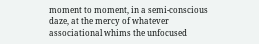moment to moment, in a semi-conscious daze, at the mercy of whatever associational whims the unfocused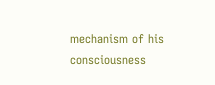mechanism of his consciousness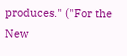produces." ("For the New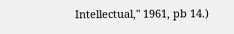Intellectual," 1961, pb 14.)